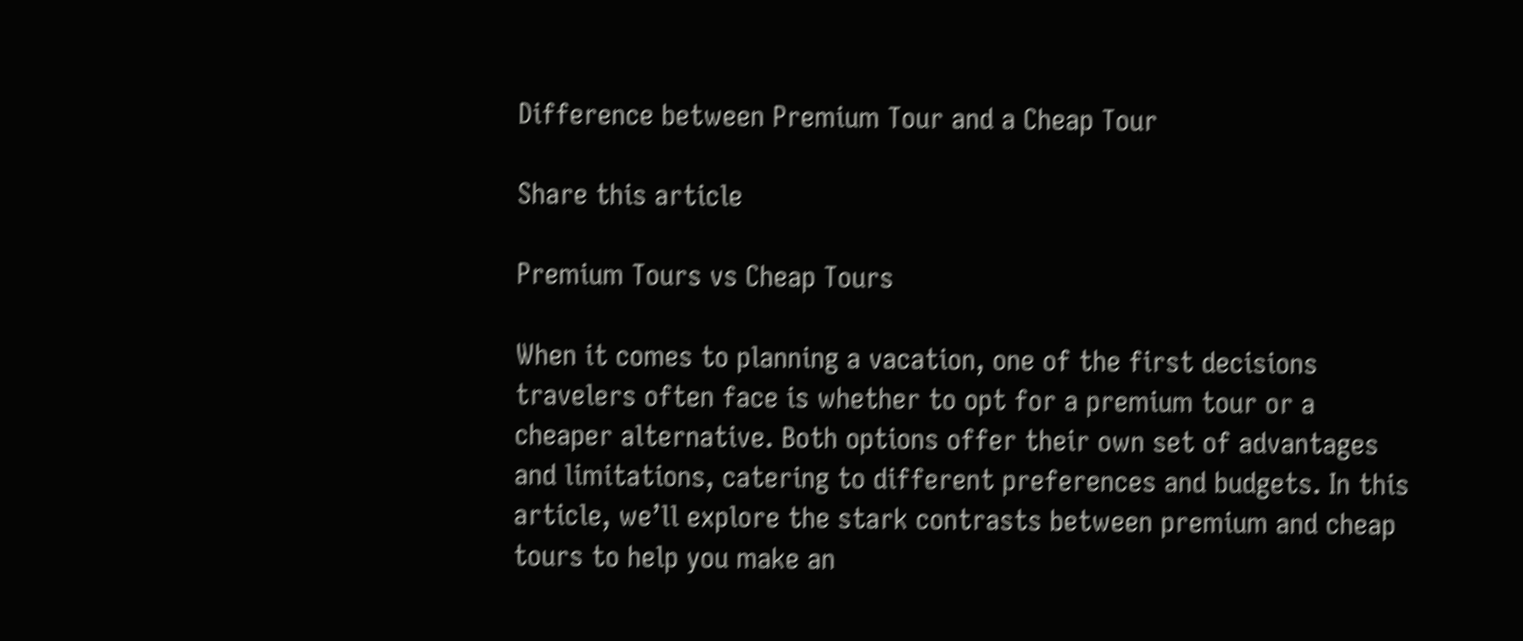Difference between Premium Tour and a Cheap Tour

Share this article

Premium Tours vs Cheap Tours

When it comes to planning a vacation, one of the first decisions travelers often face is whether to opt for a premium tour or a cheaper alternative. Both options offer their own set of advantages and limitations, catering to different preferences and budgets. In this article, we’ll explore the stark contrasts between premium and cheap tours to help you make an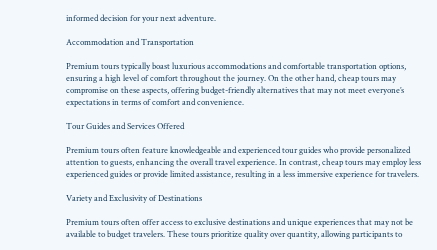informed decision for your next adventure.

Accommodation and Transportation

Premium tours typically boast luxurious accommodations and comfortable transportation options, ensuring a high level of comfort throughout the journey. On the other hand, cheap tours may compromise on these aspects, offering budget-friendly alternatives that may not meet everyone’s expectations in terms of comfort and convenience.

Tour Guides and Services Offered

Premium tours often feature knowledgeable and experienced tour guides who provide personalized attention to guests, enhancing the overall travel experience. In contrast, cheap tours may employ less experienced guides or provide limited assistance, resulting in a less immersive experience for travelers.

Variety and Exclusivity of Destinations

Premium tours often offer access to exclusive destinations and unique experiences that may not be available to budget travelers. These tours prioritize quality over quantity, allowing participants to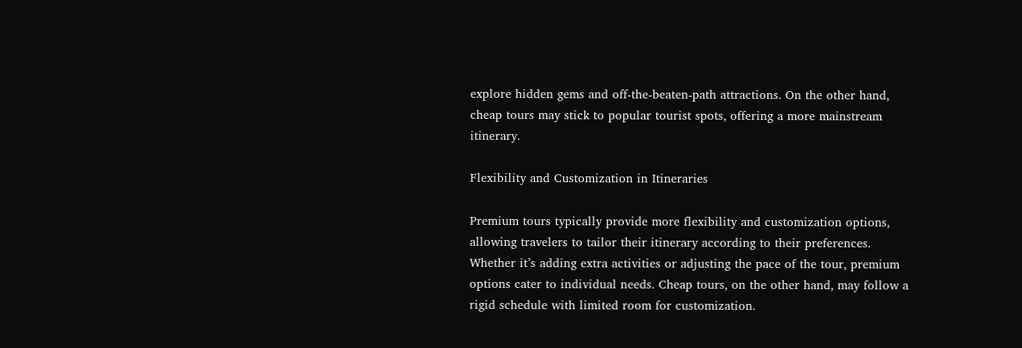explore hidden gems and off-the-beaten-path attractions. On the other hand, cheap tours may stick to popular tourist spots, offering a more mainstream itinerary.

Flexibility and Customization in Itineraries

Premium tours typically provide more flexibility and customization options, allowing travelers to tailor their itinerary according to their preferences. Whether it’s adding extra activities or adjusting the pace of the tour, premium options cater to individual needs. Cheap tours, on the other hand, may follow a rigid schedule with limited room for customization.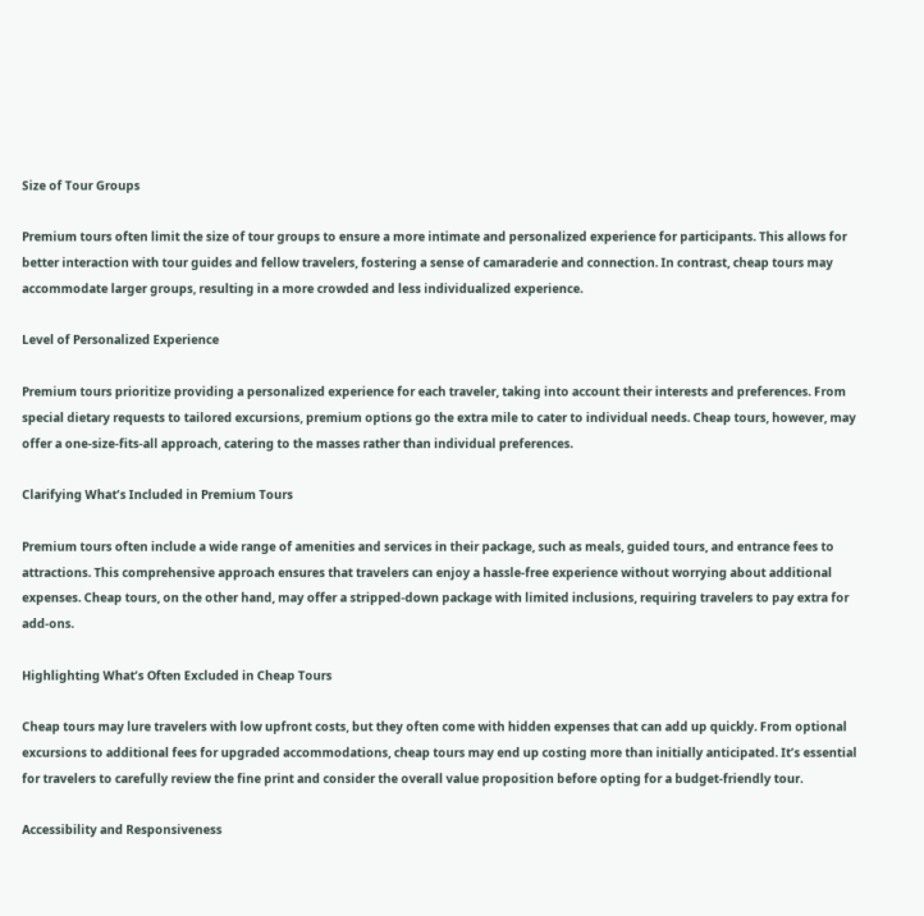Size of Tour Groups

Premium tours often limit the size of tour groups to ensure a more intimate and personalized experience for participants. This allows for better interaction with tour guides and fellow travelers, fostering a sense of camaraderie and connection. In contrast, cheap tours may accommodate larger groups, resulting in a more crowded and less individualized experience.

Level of Personalized Experience

Premium tours prioritize providing a personalized experience for each traveler, taking into account their interests and preferences. From special dietary requests to tailored excursions, premium options go the extra mile to cater to individual needs. Cheap tours, however, may offer a one-size-fits-all approach, catering to the masses rather than individual preferences.

Clarifying What’s Included in Premium Tours

Premium tours often include a wide range of amenities and services in their package, such as meals, guided tours, and entrance fees to attractions. This comprehensive approach ensures that travelers can enjoy a hassle-free experience without worrying about additional expenses. Cheap tours, on the other hand, may offer a stripped-down package with limited inclusions, requiring travelers to pay extra for add-ons.

Highlighting What’s Often Excluded in Cheap Tours

Cheap tours may lure travelers with low upfront costs, but they often come with hidden expenses that can add up quickly. From optional excursions to additional fees for upgraded accommodations, cheap tours may end up costing more than initially anticipated. It’s essential for travelers to carefully review the fine print and consider the overall value proposition before opting for a budget-friendly tour.

Accessibility and Responsiveness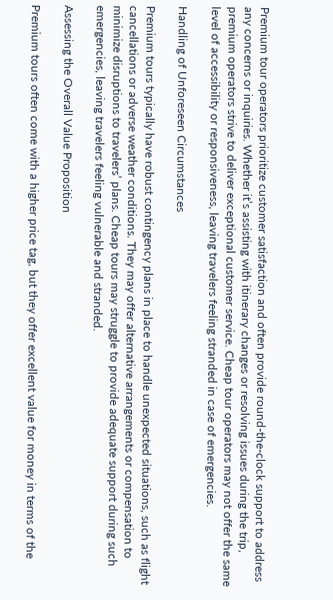Premium tour operators prioritize customer satisfaction and often provide round-the-clock support to address any concerns or inquiries. Whether it’s assisting with itinerary changes or resolving issues during the trip, premium operators strive to deliver exceptional customer service. Cheap tour operators may not offer the same level of accessibility or responsiveness, leaving travelers feeling stranded in case of emergencies.

Handling of Unforeseen Circumstances

Premium tours typically have robust contingency plans in place to handle unexpected situations, such as flight cancellations or adverse weather conditions. They may offer alternative arrangements or compensation to minimize disruptions to travelers’ plans. Cheap tours may struggle to provide adequate support during such emergencies, leaving travelers feeling vulnerable and stranded.

Assessing the Overall Value Proposition

Premium tours often come with a higher price tag, but they offer excellent value for money in terms of the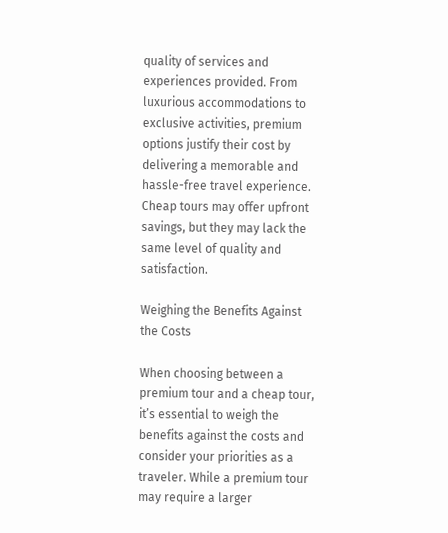quality of services and experiences provided. From luxurious accommodations to exclusive activities, premium options justify their cost by delivering a memorable and hassle-free travel experience. Cheap tours may offer upfront savings, but they may lack the same level of quality and satisfaction.

Weighing the Benefits Against the Costs

When choosing between a premium tour and a cheap tour, it’s essential to weigh the benefits against the costs and consider your priorities as a traveler. While a premium tour may require a larger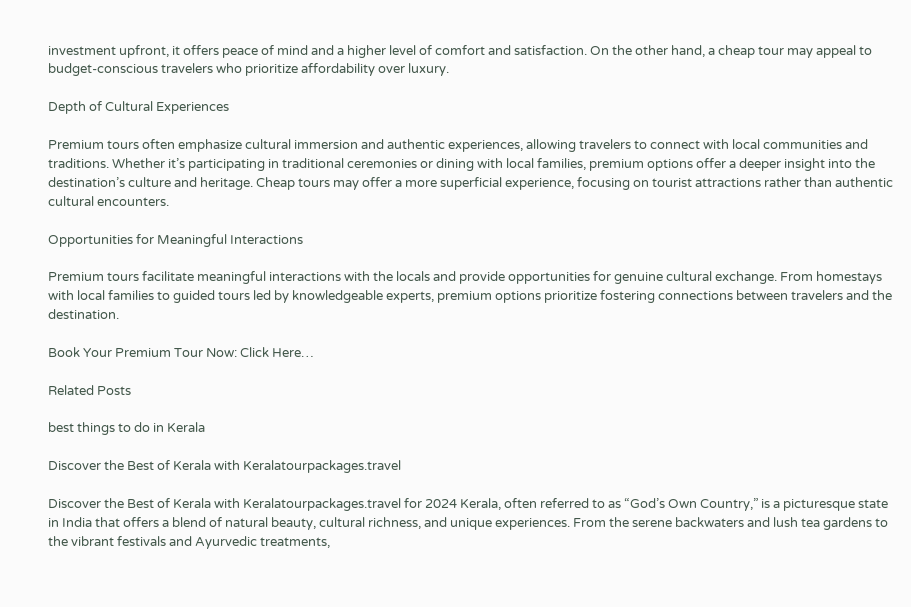investment upfront, it offers peace of mind and a higher level of comfort and satisfaction. On the other hand, a cheap tour may appeal to budget-conscious travelers who prioritize affordability over luxury.

Depth of Cultural Experiences

Premium tours often emphasize cultural immersion and authentic experiences, allowing travelers to connect with local communities and traditions. Whether it’s participating in traditional ceremonies or dining with local families, premium options offer a deeper insight into the destination’s culture and heritage. Cheap tours may offer a more superficial experience, focusing on tourist attractions rather than authentic cultural encounters.

Opportunities for Meaningful Interactions

Premium tours facilitate meaningful interactions with the locals and provide opportunities for genuine cultural exchange. From homestays with local families to guided tours led by knowledgeable experts, premium options prioritize fostering connections between travelers and the destination.

Book Your Premium Tour Now: Click Here…

Related Posts

best things to do in Kerala

Discover the Best of Kerala with Keralatourpackages.travel

Discover the Best of Kerala with Keralatourpackages.travel for 2024 Kerala, often referred to as “God’s Own Country,” is a picturesque state in India that offers a blend of natural beauty, cultural richness, and unique experiences. From the serene backwaters and lush tea gardens to the vibrant festivals and Ayurvedic treatments,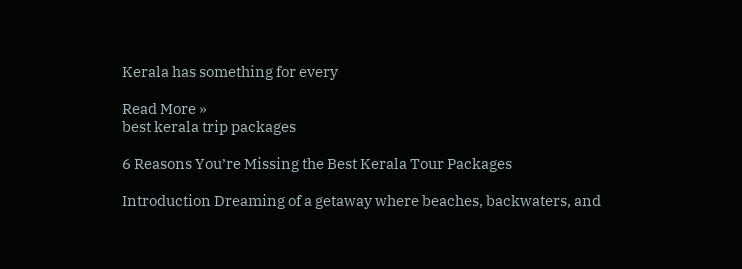Kerala has something for every

Read More »
best kerala trip packages

6 Reasons You’re Missing the Best Kerala Tour Packages

Introduction Dreaming of a getaway where beaches, backwaters, and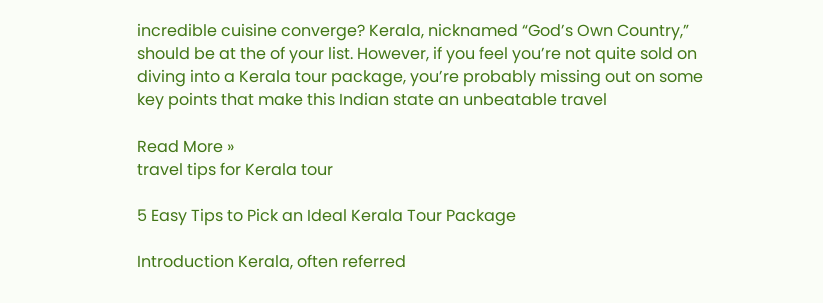incredible cuisine converge? Kerala, nicknamed “God’s Own Country,” should be at the of your list. However, if you feel you’re not quite sold on diving into a Kerala tour package, you’re probably missing out on some key points that make this Indian state an unbeatable travel

Read More »
travel tips for Kerala tour

5 Easy Tips to Pick an Ideal Kerala Tour Package

Introduction Kerala, often referred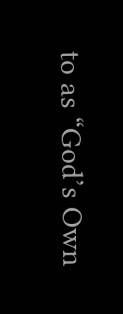to as “God’s Own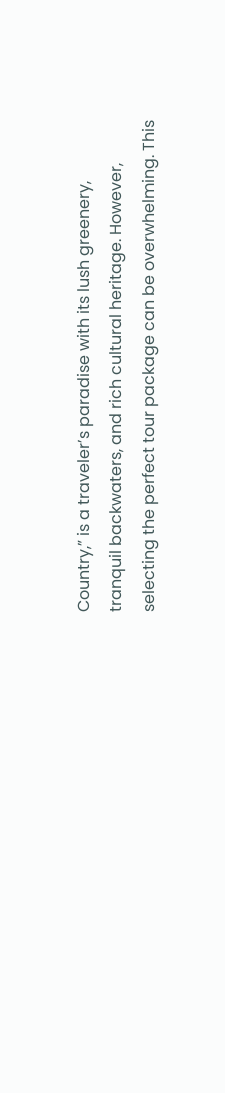Country,” is a traveler’s paradise with its lush greenery, tranquil backwaters, and rich cultural heritage. However, selecting the perfect tour package can be overwhelming. This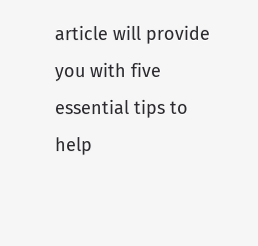article will provide you with five essential tips to help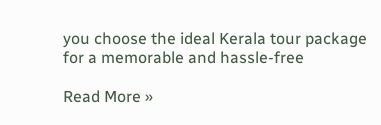you choose the ideal Kerala tour package for a memorable and hassle-free

Read More »